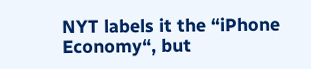NYT labels it the “iPhone Economy“, but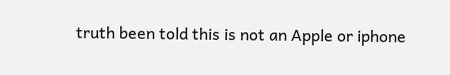truth been told this is not an Apple or iphone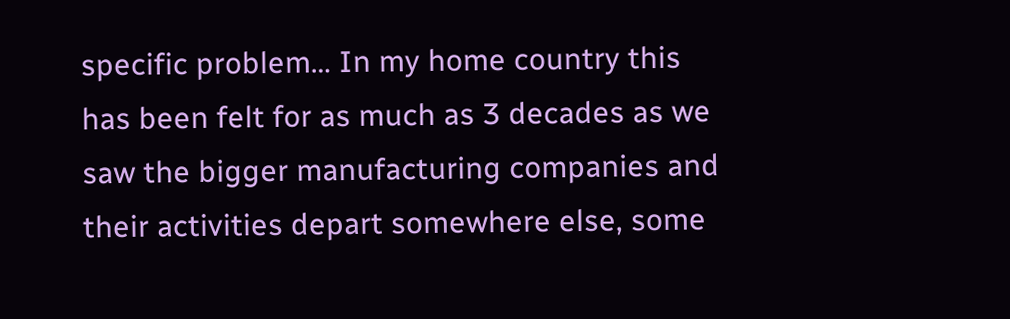specific problem… In my home country this has been felt for as much as 3 decades as we saw the bigger manufacturing companies and their activities depart somewhere else, some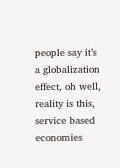people say it’s a globalization effect, oh well, reality is this, service based economies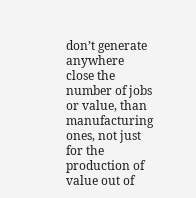don’t generate anywhere close the number of jobs or value, than manufacturing ones, not just for the production of value out of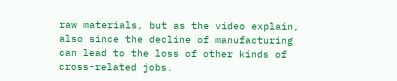raw materials, but as the video explain, also since the decline of manufacturing can lead to the loss of other kinds of cross-related jobs.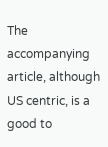The accompanying article, although US centric, is a good to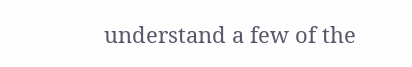understand a few of the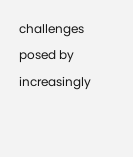challenges posed by increasingly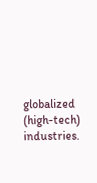globalized (high-tech) industries.